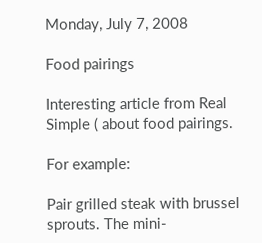Monday, July 7, 2008

Food pairings

Interesting article from Real Simple ( about food pairings.

For example:

Pair grilled steak with brussel sprouts. The mini-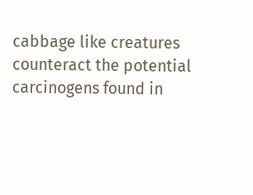cabbage like creatures counteract the potential carcinogens found in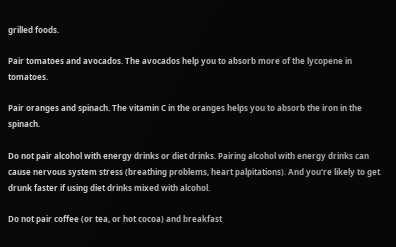grilled foods.

Pair tomatoes and avocados. The avocados help you to absorb more of the lycopene in tomatoes.

Pair oranges and spinach. The vitamin C in the oranges helps you to absorb the iron in the spinach.

Do not pair alcohol with energy drinks or diet drinks. Pairing alcohol with energy drinks can cause nervous system stress (breathing problems, heart palpitations). And you're likely to get drunk faster if using diet drinks mixed with alcohol.

Do not pair coffee (or tea, or hot cocoa) and breakfast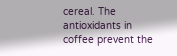cereal. The antioxidants in coffee prevent the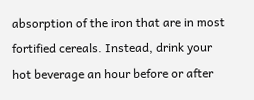absorption of the iron that are in most fortified cereals. Instead, drink your hot beverage an hour before or after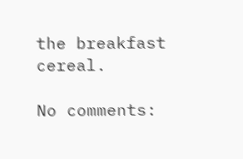the breakfast cereal.

No comments: